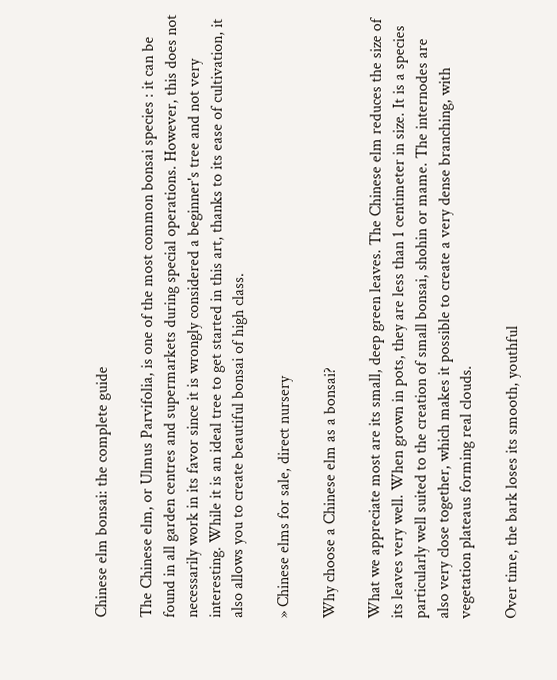Chinese elm bonsai: the complete guide

The Chinese elm, or Ulmus Parvifolia, is one of the most common bonsai species : it can be found in all garden centres and supermarkets during special operations. However, this does not necessarily work in its favor since it is wrongly considered a beginner's tree and not very interesting. While it is an ideal tree to get started in this art, thanks to its ease of cultivation, it also allows you to create beautiful bonsai of high class.

» Chinese elms for sale, direct nursery

Why choose a Chinese elm as a bonsai?

What we appreciate most are its small, deep green leaves. The Chinese elm reduces the size of its leaves very well. When grown in pots, they are less than 1 centimeter in size. It is a species particularly well suited to the creation of small bonsai, shohin or mame. The internodes are also very close together, which makes it possible to create a very dense branching, with vegetation plateaus forming real clouds.

Over time, the bark loses its smooth, youthful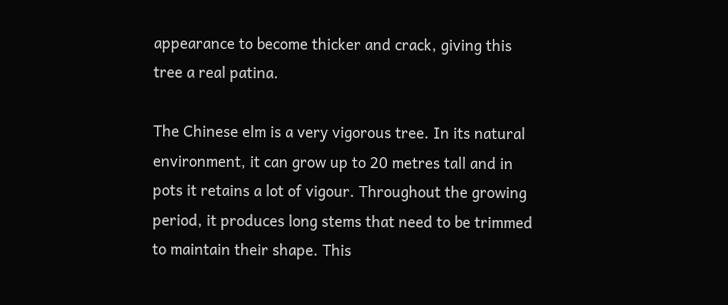appearance to become thicker and crack, giving this tree a real patina.

The Chinese elm is a very vigorous tree. In its natural environment, it can grow up to 20 metres tall and in pots it retains a lot of vigour. Throughout the growing period, it produces long stems that need to be trimmed to maintain their shape. This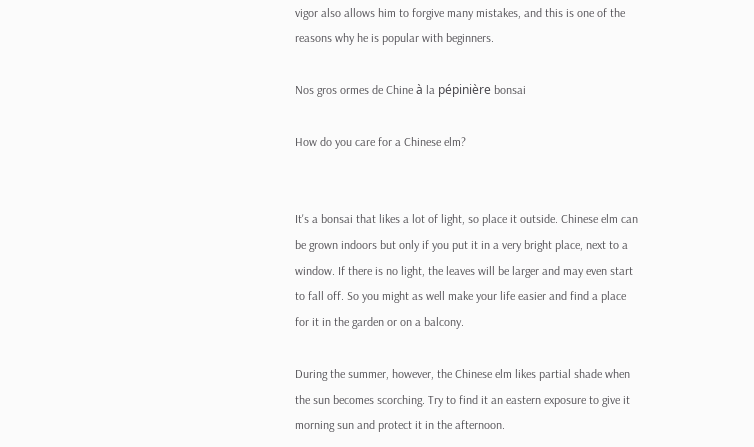vigor also allows him to forgive many mistakes, and this is one of the reasons why he is popular with beginners.

Nos gros ormes de Chine à la pépinière bonsai

How do you care for a Chinese elm?


It's a bonsai that likes a lot of light, so place it outside. Chinese elm can be grown indoors but only if you put it in a very bright place, next to a window. If there is no light, the leaves will be larger and may even start to fall off. So you might as well make your life easier and find a place for it in the garden or on a balcony.

During the summer, however, the Chinese elm likes partial shade when the sun becomes scorching. Try to find it an eastern exposure to give it morning sun and protect it in the afternoon.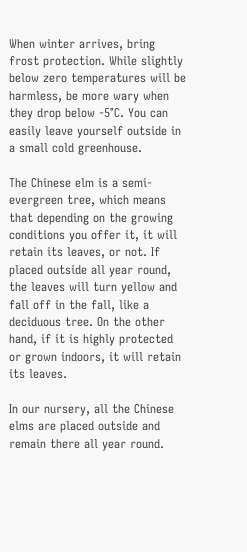When winter arrives, bring frost protection. While slightly below zero temperatures will be harmless, be more wary when they drop below -5°C. You can easily leave yourself outside in a small cold greenhouse.

The Chinese elm is a semi-evergreen tree, which means that depending on the growing conditions you offer it, it will retain its leaves, or not. If placed outside all year round, the leaves will turn yellow and fall off in the fall, like a deciduous tree. On the other hand, if it is highly protected or grown indoors, it will retain its leaves.

In our nursery, all the Chinese elms are placed outside and remain there all year round.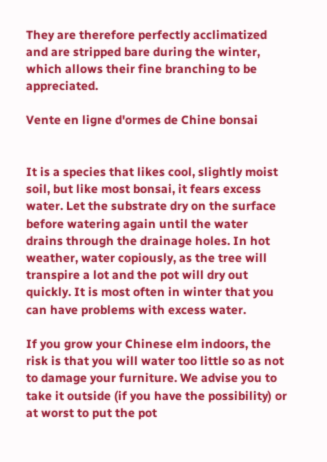They are therefore perfectly acclimatized and are stripped bare during the winter, which allows their fine branching to be appreciated.

Vente en ligne d'ormes de Chine bonsai


It is a species that likes cool, slightly moist soil, but like most bonsai, it fears excess water. Let the substrate dry on the surface before watering again until the water drains through the drainage holes. In hot weather, water copiously, as the tree will transpire a lot and the pot will dry out quickly. It is most often in winter that you can have problems with excess water.

If you grow your Chinese elm indoors, the risk is that you will water too little so as not to damage your furniture. We advise you to take it outside (if you have the possibility) or at worst to put the pot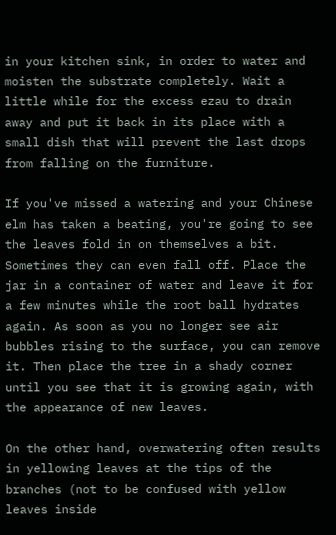in your kitchen sink, in order to water and moisten the substrate completely. Wait a little while for the excess ezau to drain away and put it back in its place with a small dish that will prevent the last drops from falling on the furniture.

If you've missed a watering and your Chinese elm has taken a beating, you're going to see the leaves fold in on themselves a bit. Sometimes they can even fall off. Place the jar in a container of water and leave it for a few minutes while the root ball hydrates again. As soon as you no longer see air bubbles rising to the surface, you can remove it. Then place the tree in a shady corner until you see that it is growing again, with the appearance of new leaves.

On the other hand, overwatering often results in yellowing leaves at the tips of the branches (not to be confused with yellow leaves inside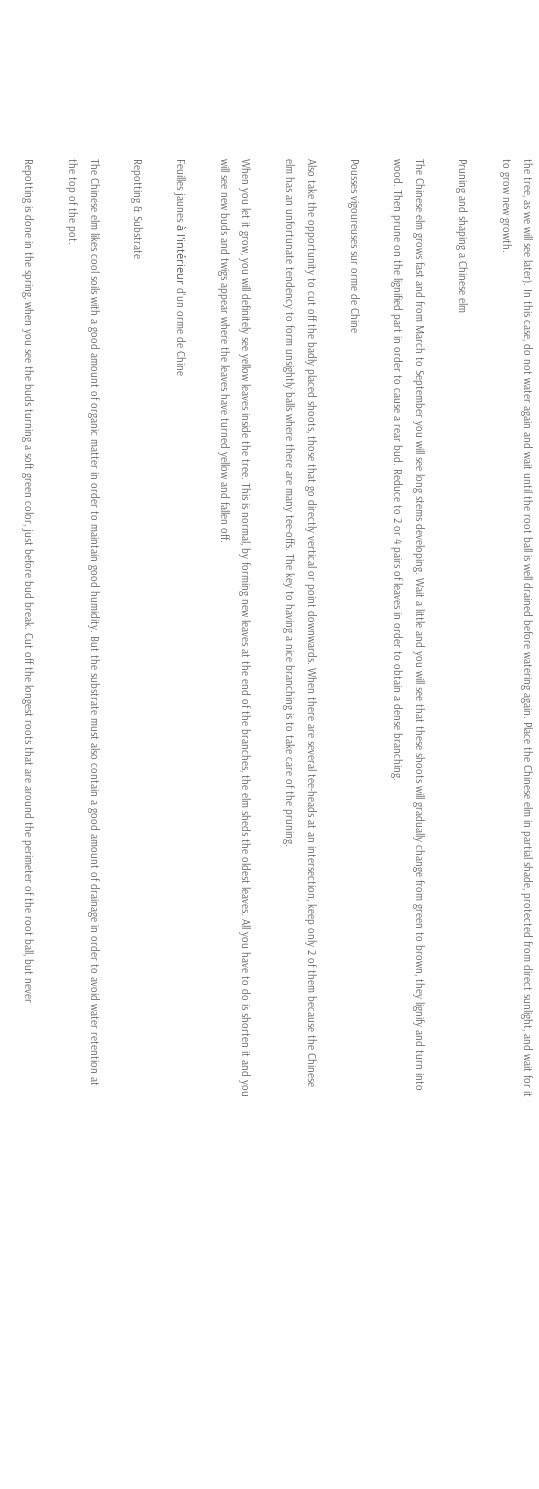the tree, as we will see later). In this case, do not water again and wait until the root ball is well drained before watering again. Place the Chinese elm in partial shade, protected from direct sunlight, and wait for it to grow new growth.

Pruning and shaping a Chinese elm

The Chinese elm grows fast and from March to September you will see long stems developing. Wait a little and you will see that these shoots will gradually change from green to brown, they lignify and turn into wood. Then prune on the lignified part in order to cause a rear bud. Reduce to 2 or 4 pairs of leaves in order to obtain a dense branching.

Pousses vigoureuses sur orme de Chine

Also take the opportunity to cut off the badly placed shoots, those that go directly vertical or point downwards. When there are several tee-heads at an intersection, keep only 2 of them because the Chinese elm has an unfortunate tendency to form unsightly balls where there are many tee-offs. The key to having a nice branching is to take care of the pruning.

When you let it grow, you will definitely see yellow leaves inside the tree. This is normal, by forming new leaves at the end of the branches, the elm sheds the oldest leaves. All you have to do is shorten it and you will see new buds and twigs appear where the leaves have turned yellow and fallen off.

Feuilles jaunes à l'intérieur d'un orme de Chine

Repotting & Substrate

The Chinese elm likes cool soils with a good amount of organic matter in order to maintain good humidity. But the substrate must also contain a good amount of drainage in order to avoid water retention at the top of the pot.

Repotting is done in the spring, when you see the buds turning a soft green color, just before bud break. Cut off the longest roots that are around the perimeter of the root ball, but never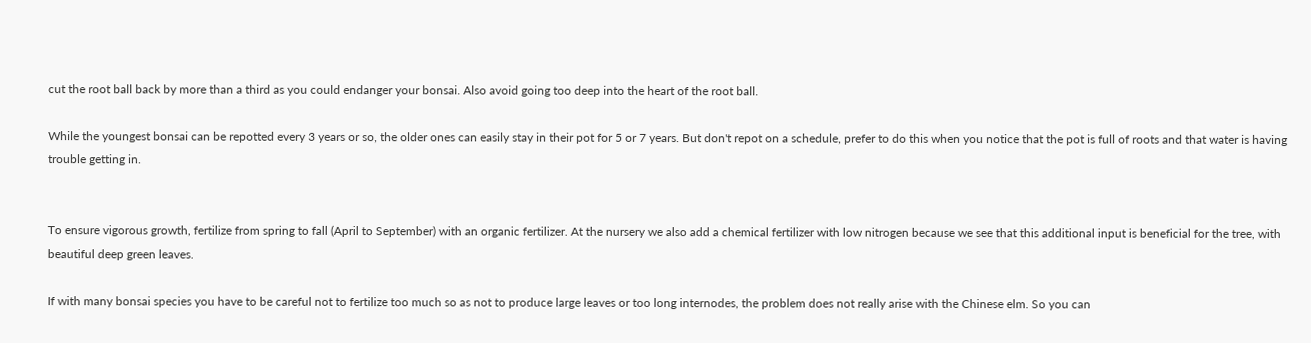cut the root ball back by more than a third as you could endanger your bonsai. Also avoid going too deep into the heart of the root ball.

While the youngest bonsai can be repotted every 3 years or so, the older ones can easily stay in their pot for 5 or 7 years. But don't repot on a schedule, prefer to do this when you notice that the pot is full of roots and that water is having trouble getting in.


To ensure vigorous growth, fertilize from spring to fall (April to September) with an organic fertilizer. At the nursery we also add a chemical fertilizer with low nitrogen because we see that this additional input is beneficial for the tree, with beautiful deep green leaves.

If with many bonsai species you have to be careful not to fertilize too much so as not to produce large leaves or too long internodes, the problem does not really arise with the Chinese elm. So you can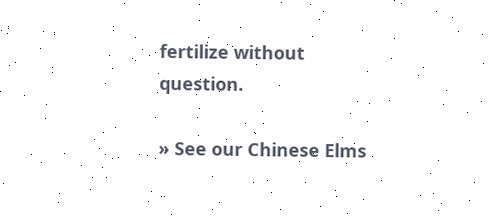fertilize without question.

» See our Chinese Elms